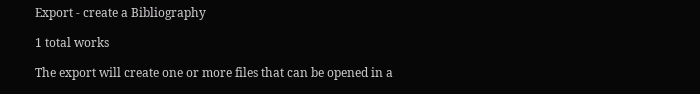Export - create a Bibliography

1 total works

The export will create one or more files that can be opened in a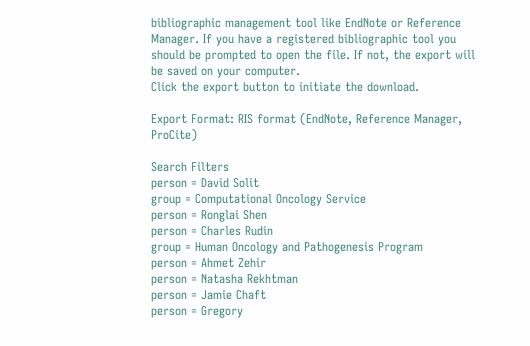bibliographic management tool like EndNote or Reference Manager. If you have a registered bibliographic tool you should be prompted to open the file. If not, the export will be saved on your computer.
Click the export button to initiate the download.

Export Format: RIS format (EndNote, Reference Manager, ProCite)

Search Filters
person = David Solit
group = Computational Oncology Service
person = Ronglai Shen
person = Charles Rudin
group = Human Oncology and Pathogenesis Program
person = Ahmet Zehir
person = Natasha Rekhtman
person = Jamie Chaft
person = Gregory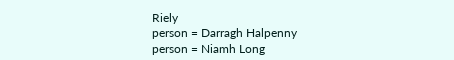Riely
person = Darragh Halpenny
person = Niamh Long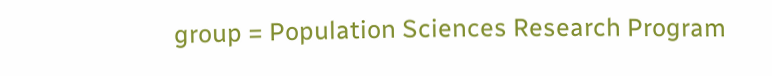group = Population Sciences Research Program